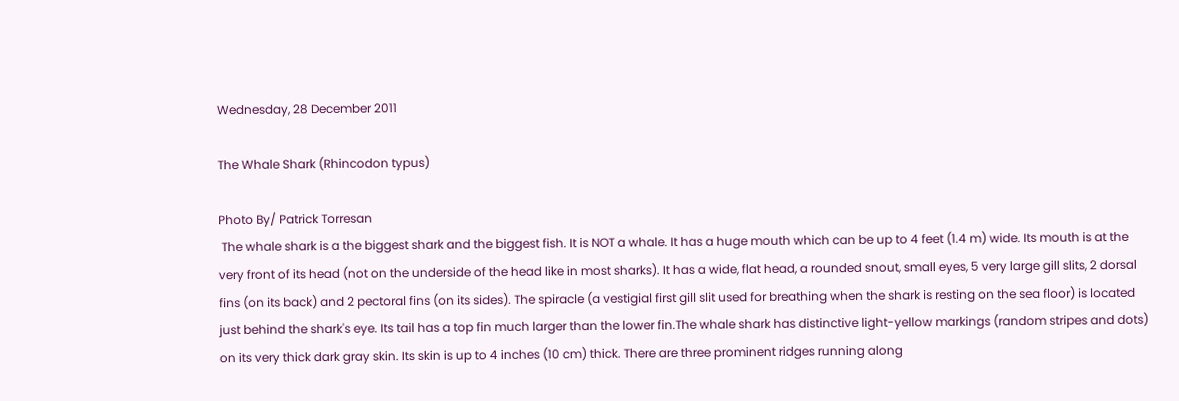Wednesday, 28 December 2011

The Whale Shark (Rhincodon typus)

Photo By/ Patrick Torresan
 The whale shark is a the biggest shark and the biggest fish. It is NOT a whale. It has a huge mouth which can be up to 4 feet (1.4 m) wide. Its mouth is at the very front of its head (not on the underside of the head like in most sharks). It has a wide, flat head, a rounded snout, small eyes, 5 very large gill slits, 2 dorsal fins (on its back) and 2 pectoral fins (on its sides). The spiracle (a vestigial first gill slit used for breathing when the shark is resting on the sea floor) is located just behind the shark's eye. Its tail has a top fin much larger than the lower fin.The whale shark has distinctive light-yellow markings (random stripes and dots) on its very thick dark gray skin. Its skin is up to 4 inches (10 cm) thick. There are three prominent ridges running along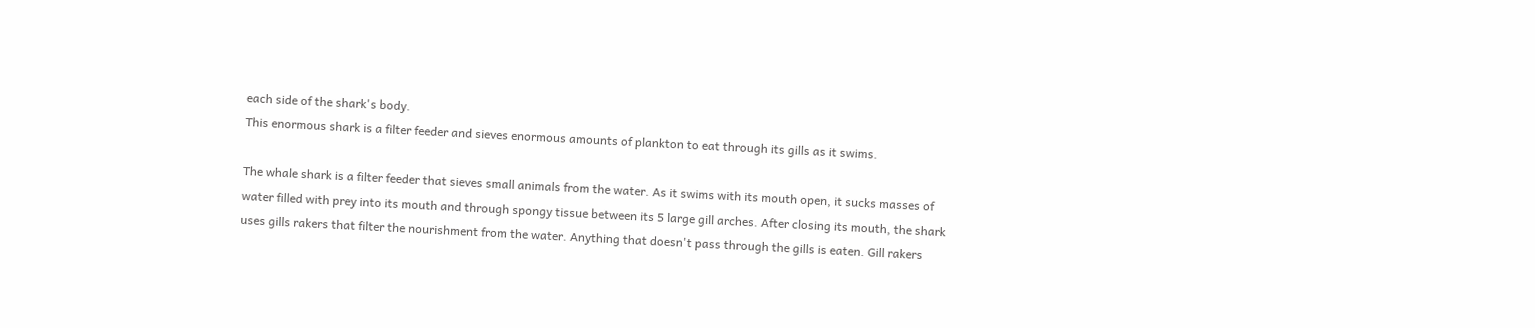each side of the shark's body.
This enormous shark is a filter feeder and sieves enormous amounts of plankton to eat through its gills as it swims.

The whale shark is a filter feeder that sieves small animals from the water. As it swims with its mouth open, it sucks masses of water filled with prey into its mouth and through spongy tissue between its 5 large gill arches. After closing its mouth, the shark uses gills rakers that filter the nourishment from the water. Anything that doesn't pass through the gills is eaten. Gill rakers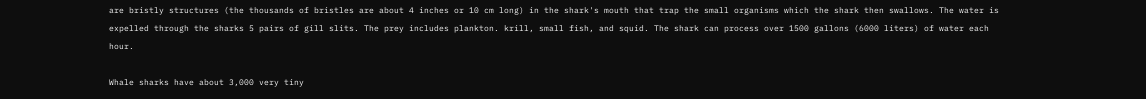are bristly structures (the thousands of bristles are about 4 inches or 10 cm long) in the shark's mouth that trap the small organisms which the shark then swallows. The water is expelled through the sharks 5 pairs of gill slits. The prey includes plankton. krill, small fish, and squid. The shark can process over 1500 gallons (6000 liters) of water each hour.

Whale sharks have about 3,000 very tiny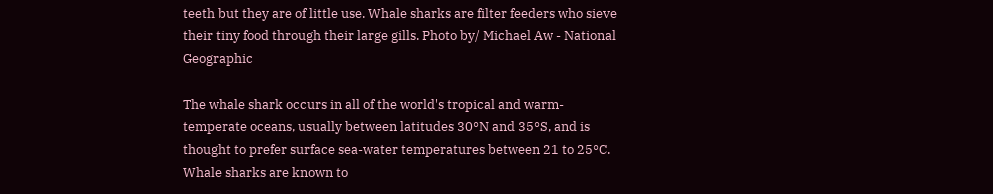teeth but they are of little use. Whale sharks are filter feeders who sieve their tiny food through their large gills. Photo by/ Michael Aw - National Geographic

The whale shark occurs in all of the world's tropical and warm-temperate oceans, usually between latitudes 30°N and 35°S, and is thought to prefer surface sea-water temperatures between 21 to 25°C.  Whale sharks are known to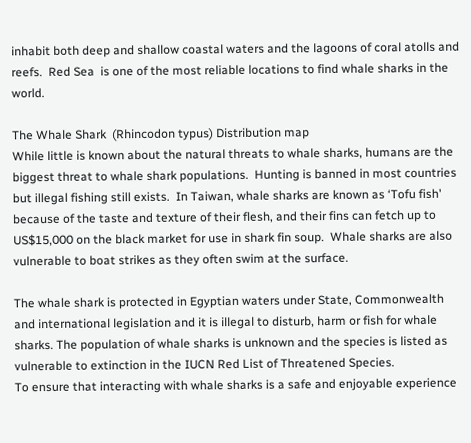inhabit both deep and shallow coastal waters and the lagoons of coral atolls and reefs.  Red Sea  is one of the most reliable locations to find whale sharks in the world.

The Whale Shark  (Rhincodon typus) Distribution map
While little is known about the natural threats to whale sharks, humans are the biggest threat to whale shark populations.  Hunting is banned in most countries but illegal fishing still exists.  In Taiwan, whale sharks are known as ‘Tofu fish' because of the taste and texture of their flesh, and their fins can fetch up to US$15,000 on the black market for use in shark fin soup.  Whale sharks are also vulnerable to boat strikes as they often swim at the surface.

The whale shark is protected in Egyptian waters under State, Commonwealth and international legislation and it is illegal to disturb, harm or fish for whale sharks. The population of whale sharks is unknown and the species is listed as vulnerable to extinction in the IUCN Red List of Threatened Species.
To ensure that interacting with whale sharks is a safe and enjoyable experience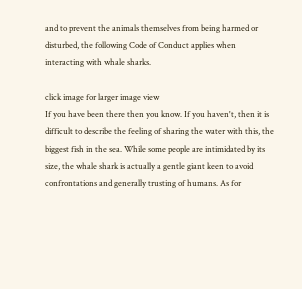and to prevent the animals themselves from being harmed or disturbed, the following Code of Conduct applies when interacting with whale sharks.

click image for larger image view
If you have been there then you know. If you haven't, then it is difficult to describe the feeling of sharing the water with this, the biggest fish in the sea. While some people are intimidated by its size, the whale shark is actually a gentle giant keen to avoid confrontations and generally trusting of humans. As for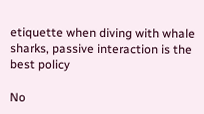etiquette when diving with whale sharks, passive interaction is the best policy

No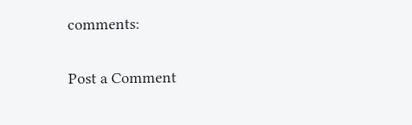comments:

Post a Comment